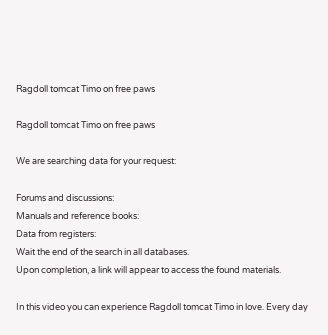Ragdoll tomcat Timo on free paws

Ragdoll tomcat Timo on free paws

We are searching data for your request:

Forums and discussions:
Manuals and reference books:
Data from registers:
Wait the end of the search in all databases.
Upon completion, a link will appear to access the found materials.

In this video you can experience Ragdoll tomcat Timo in love. Every day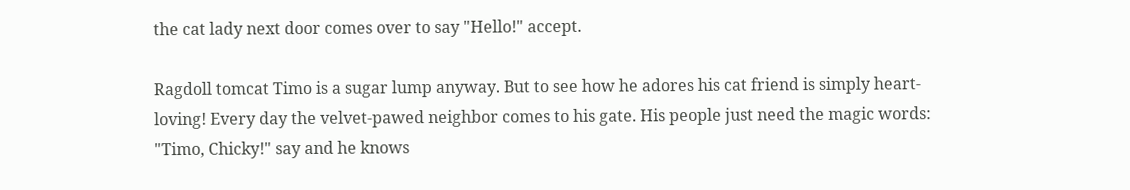the cat lady next door comes over to say "Hello!" accept.

Ragdoll tomcat Timo is a sugar lump anyway. But to see how he adores his cat friend is simply heart-loving! Every day the velvet-pawed neighbor comes to his gate. His people just need the magic words: "Timo, Chicky!" say and he knows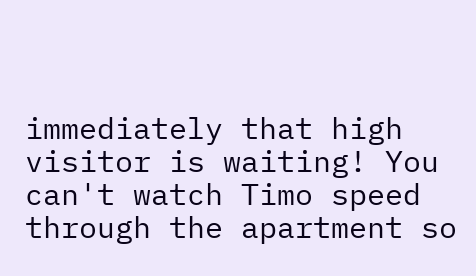immediately that high visitor is waiting! You can't watch Timo speed through the apartment so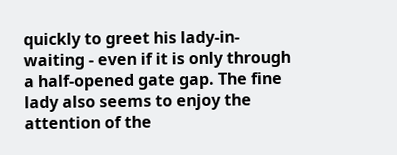quickly to greet his lady-in-waiting - even if it is only through a half-opened gate gap. The fine lady also seems to enjoy the attention of the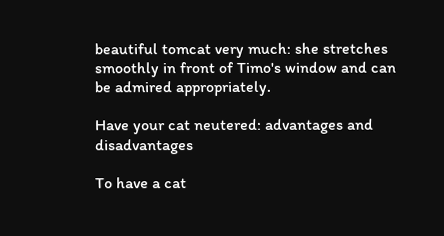beautiful tomcat very much: she stretches smoothly in front of Timo's window and can be admired appropriately.

Have your cat neutered: advantages and disadvantages

To have a cat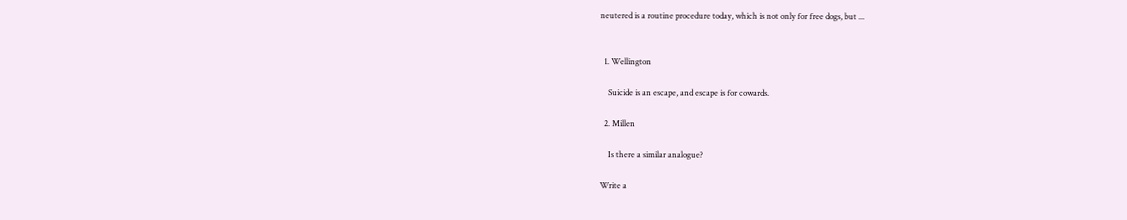neutered is a routine procedure today, which is not only for free dogs, but ...


  1. Wellington

    Suicide is an escape, and escape is for cowards.

  2. Millen

    Is there a similar analogue?

Write a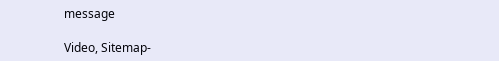message

Video, Sitemap-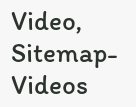Video, Sitemap-Videos